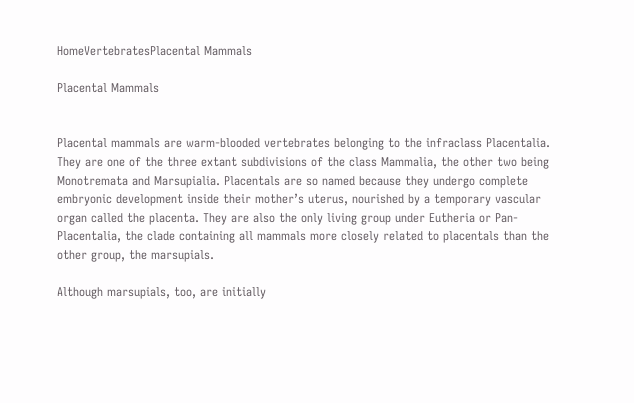HomeVertebratesPlacental Mammals

Placental Mammals


Placental mammals are warm-blooded vertebrates belonging to the infraclass Placentalia. They are one of the three extant subdivisions of the class Mammalia, the other two being Monotremata and Marsupialia. Placentals are so named because they undergo complete embryonic development inside their mother’s uterus, nourished by a temporary vascular organ called the placenta. They are also the only living group under Eutheria or Pan-Placentalia, the clade containing all mammals more closely related to placentals than the other group, the marsupials.

Although marsupials, too, are initially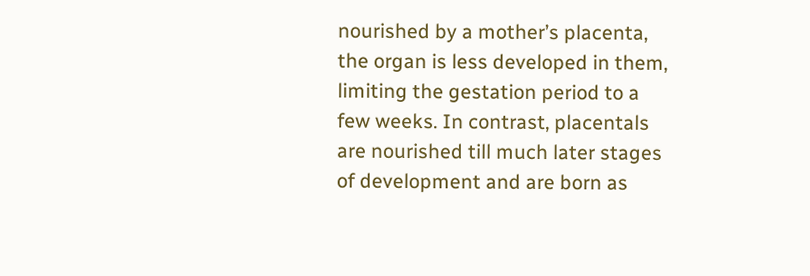nourished by a mother’s placenta, the organ is less developed in them, limiting the gestation period to a few weeks. In contrast, placentals are nourished till much later stages of development and are born as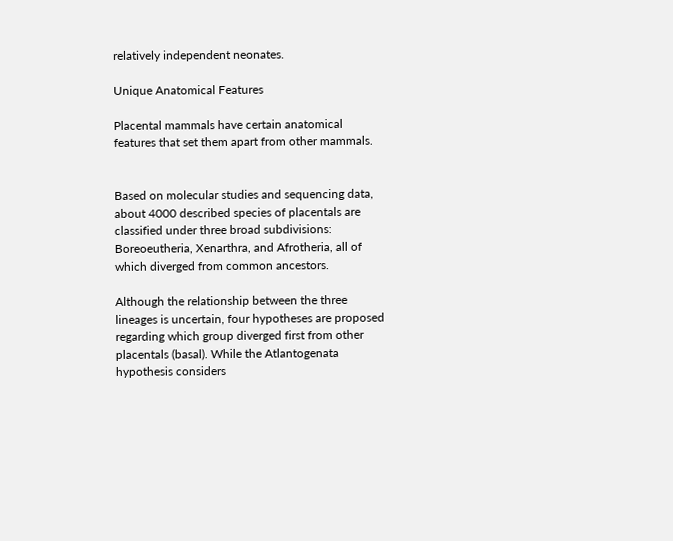relatively independent neonates.

Unique Anatomical Features

Placental mammals have certain anatomical features that set them apart from other mammals.


Based on molecular studies and sequencing data, about 4000 described species of placentals are classified under three broad subdivisions: Boreoeutheria, Xenarthra, and Afrotheria, all of which diverged from common ancestors.

Although the relationship between the three lineages is uncertain, four hypotheses are proposed regarding which group diverged first from other placentals (basal). While the Atlantogenata hypothesis considers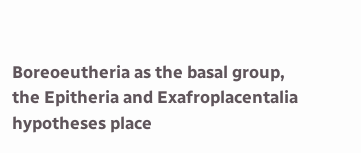Boreoeutheria as the basal group, the Epitheria and Exafroplacentalia hypotheses place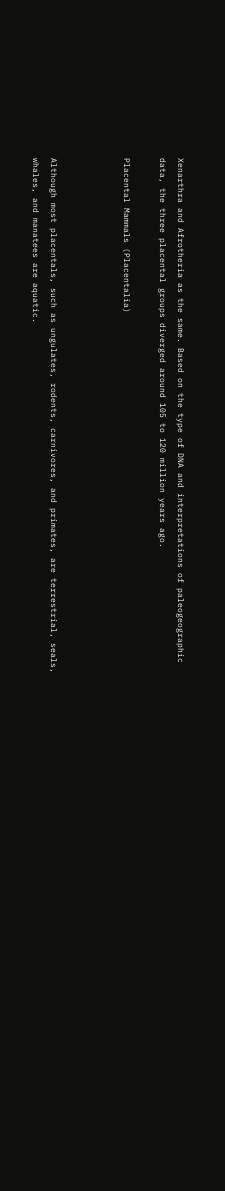Xenarthra and Afrotheria as the same. Based on the type of DNA and interpretations of paleogeographic data, the three placental groups diverged around 105 to 120 million years ago.

Placental Mammals (Placentalia)



Although most placentals, such as ungulates, rodents, carnivores, and primates, are terrestrial, seals, whales, and manatees are aquatic.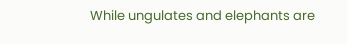While ungulates and elephants are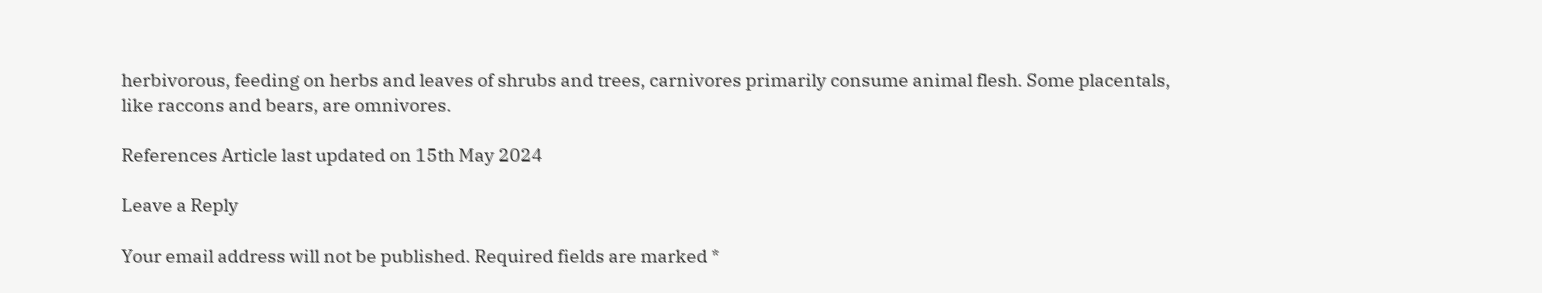herbivorous, feeding on herbs and leaves of shrubs and trees, carnivores primarily consume animal flesh. Some placentals, like raccons and bears, are omnivores.

References Article last updated on 15th May 2024

Leave a Reply

Your email address will not be published. Required fields are marked *